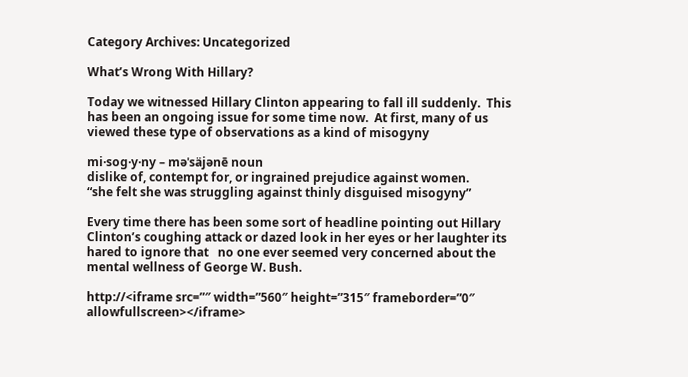Category Archives: Uncategorized

What’s Wrong With Hillary?

Today we witnessed Hillary Clinton appearing to fall ill suddenly.  This has been an ongoing issue for some time now.  At first, many of us viewed these type of observations as a kind of misogyny

mi·sog·y·ny – məˈsäjənē noun
dislike of, contempt for, or ingrained prejudice against women.
“she felt she was struggling against thinly disguised misogyny”

Every time there has been some sort of headline pointing out Hillary Clinton’s coughing attack or dazed look in her eyes or her laughter its hared to ignore that   no one ever seemed very concerned about the mental wellness of George W. Bush.

http://<iframe src=”″ width=”560″ height=”315″ frameborder=”0″ allowfullscreen></iframe>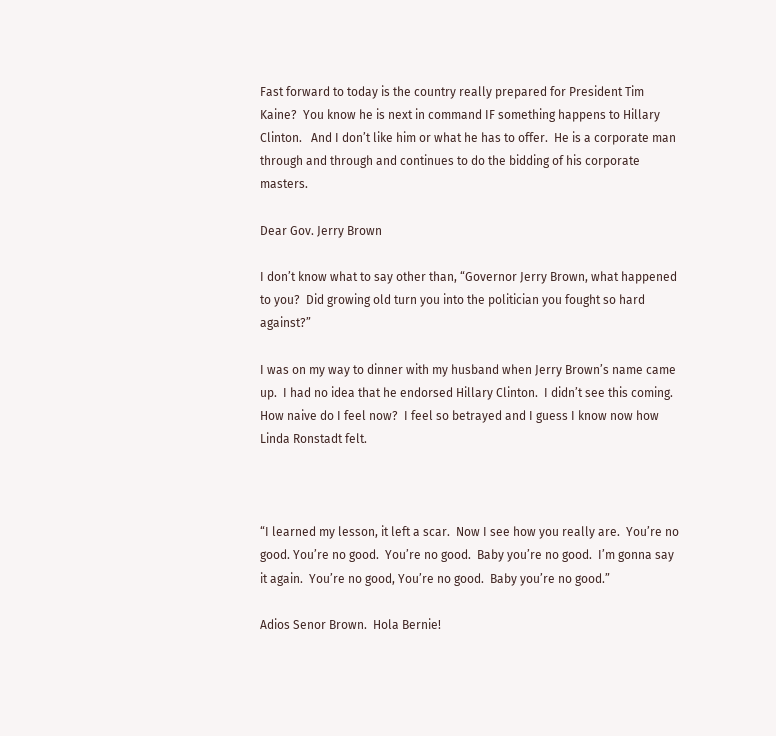Fast forward to today is the country really prepared for President Tim Kaine?  You know he is next in command IF something happens to Hillary Clinton.   And I don’t like him or what he has to offer.  He is a corporate man through and through and continues to do the bidding of his corporate masters.

Dear Gov. Jerry Brown

I don’t know what to say other than, “Governor Jerry Brown, what happened to you?  Did growing old turn you into the politician you fought so hard against?”

I was on my way to dinner with my husband when Jerry Brown’s name came up.  I had no idea that he endorsed Hillary Clinton.  I didn’t see this coming.  How naive do I feel now?  I feel so betrayed and I guess I know now how Linda Ronstadt felt.



“I learned my lesson, it left a scar.  Now I see how you really are.  You’re no good. You’re no good.  You’re no good.  Baby you’re no good.  I’m gonna say it again.  You’re no good, You’re no good.  Baby you’re no good.”

Adios Senor Brown.  Hola Bernie!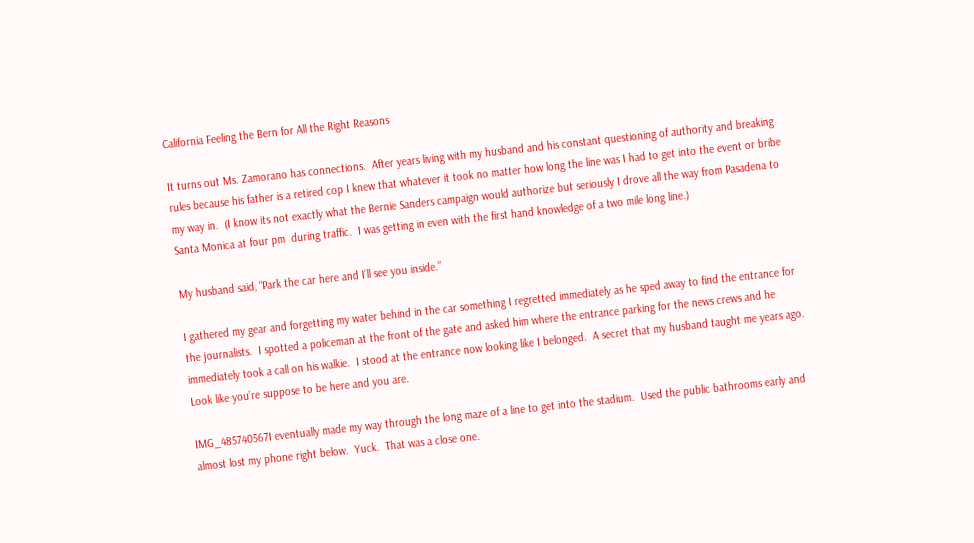California Feeling the Bern for All the Right Reasons

It turns out Ms. Zamorano has connections.  After years living with my husband and his constant questioning of authority and breaking rules because his father is a retired cop I knew that whatever it took no matter how long the line was I had to get into the event or bribe my way in.  (I know its not exactly what the Bernie Sanders campaign would authorize but seriously I drove all the way from Pasadena to Santa Monica at four pm  during traffic.  I was getting in even with the first hand knowledge of a two mile long line.)

My husband said, “Park the car here and I’ll see you inside.”

I gathered my gear and forgetting my water behind in the car something I regretted immediately as he sped away to find the entrance for the journalists.  I spotted a policeman at the front of the gate and asked him where the entrance parking for the news crews and he immediately took a call on his walkie.  I stood at the entrance now looking like I belonged.  A secret that my husband taught me years ago.  Look like you’re suppose to be here and you are.

IMG_485740567I eventually made my way through the long maze of a line to get into the stadium.  Used the public bathrooms early and almost lost my phone right below.  Yuck.  That was a close one.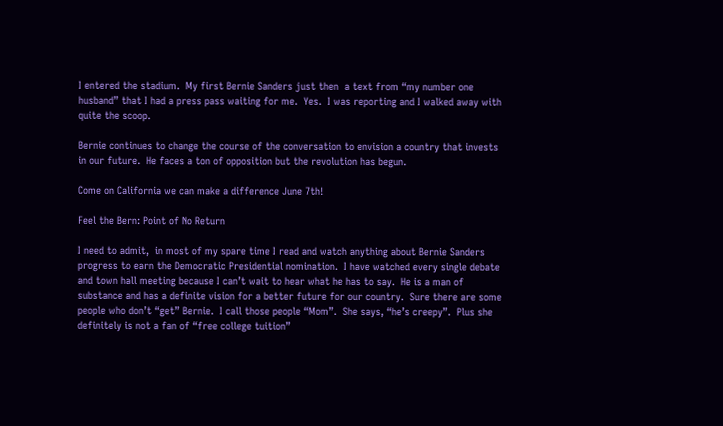I entered the stadium.  My first Bernie Sanders just then  a text from “my number one husband” that I had a press pass waiting for me.  Yes.  I was reporting and I walked away with quite the scoop.

Bernie continues to change the course of the conversation to envision a country that invests in our future.  He faces a ton of opposition but the revolution has begun.

Come on California we can make a difference June 7th!

Feel the Bern: Point of No Return

I need to admit,  in most of my spare time I read and watch anything about Bernie Sanders progress to earn the Democratic Presidential nomination.  I have watched every single debate and town hall meeting because I can’t wait to hear what he has to say.  He is a man of substance and has a definite vision for a better future for our country.  Sure there are some people who don’t “get” Bernie.  I call those people “Mom”.  She says, “he’s creepy”.  Plus she definitely is not a fan of “free college tuition”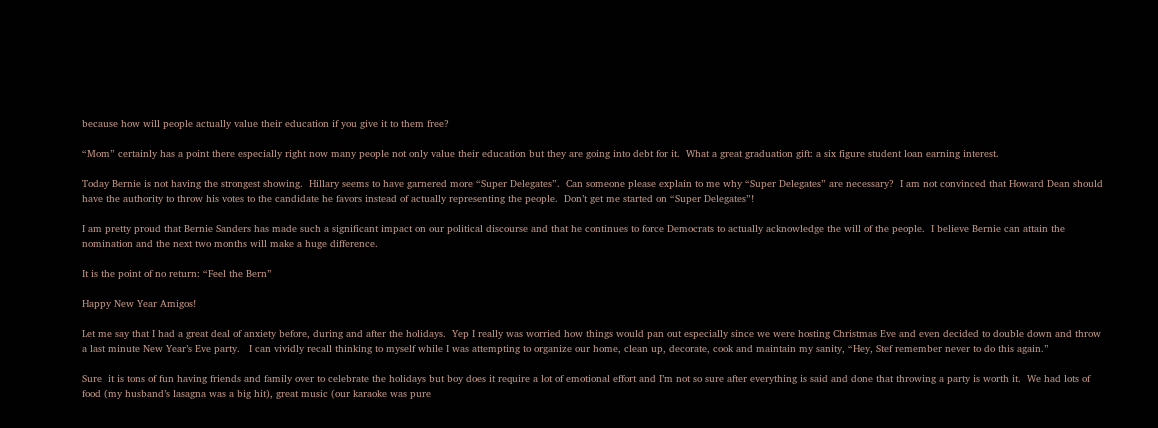because how will people actually value their education if you give it to them free?

“Mom” certainly has a point there especially right now many people not only value their education but they are going into debt for it.  What a great graduation gift: a six figure student loan earning interest.

Today Bernie is not having the strongest showing.  Hillary seems to have garnered more “Super Delegates”.  Can someone please explain to me why “Super Delegates” are necessary?  I am not convinced that Howard Dean should have the authority to throw his votes to the candidate he favors instead of actually representing the people.  Don’t get me started on “Super Delegates”!

I am pretty proud that Bernie Sanders has made such a significant impact on our political discourse and that he continues to force Democrats to actually acknowledge the will of the people.  I believe Bernie can attain the nomination and the next two months will make a huge difference.

It is the point of no return: “Feel the Bern”

Happy New Year Amigos!

Let me say that I had a great deal of anxiety before, during and after the holidays.  Yep I really was worried how things would pan out especially since we were hosting Christmas Eve and even decided to double down and throw a last minute New Year’s Eve party.   I can vividly recall thinking to myself while I was attempting to organize our home, clean up, decorate, cook and maintain my sanity, “Hey, Stef remember never to do this again.”

Sure  it is tons of fun having friends and family over to celebrate the holidays but boy does it require a lot of emotional effort and I’m not so sure after everything is said and done that throwing a party is worth it.  We had lots of food (my husband’s lasagna was a big hit), great music (our karaoke was pure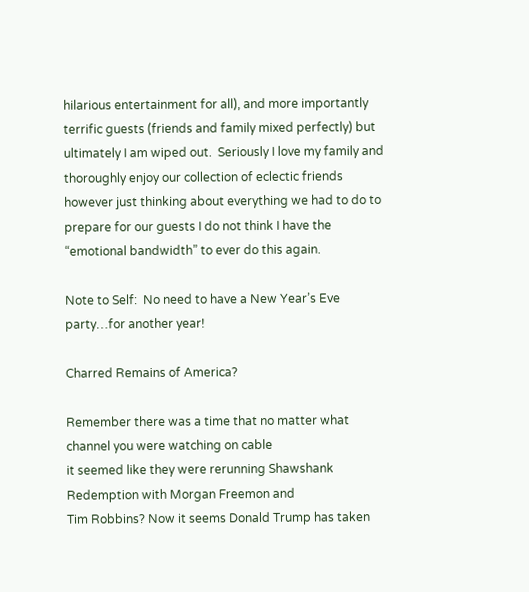hilarious entertainment for all), and more importantly terrific guests (friends and family mixed perfectly) but ultimately I am wiped out.  Seriously I love my family and thoroughly enjoy our collection of eclectic friends however just thinking about everything we had to do to prepare for our guests I do not think I have the “emotional bandwidth” to ever do this again.

Note to Self:  No need to have a New Year’s Eve party…for another year!

Charred Remains of America?

Remember there was a time that no matter what channel you were watching on cable
it seemed like they were rerunning Shawshank Redemption with Morgan Freemon and
Tim Robbins? Now it seems Donald Trump has taken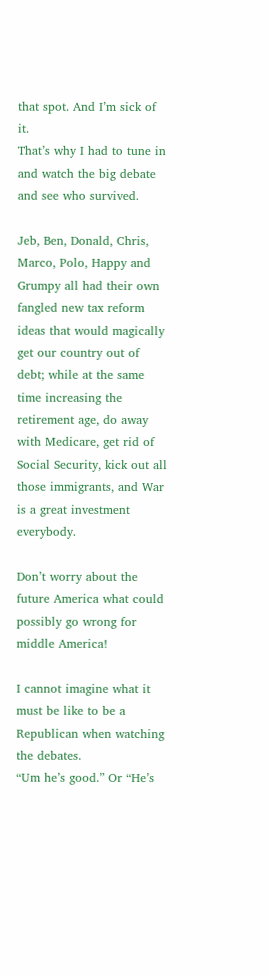that spot. And I’m sick of it.
That’s why I had to tune in and watch the big debate and see who survived.

Jeb, Ben, Donald, Chris, Marco, Polo, Happy and Grumpy all had their own fangled new tax reform ideas that would magically get our country out of debt; while at the same time increasing the retirement age, do away with Medicare, get rid of Social Security, kick out all those immigrants, and War is a great investment everybody.

Don’t worry about the future America what could possibly go wrong for middle America!

I cannot imagine what it must be like to be a Republican when watching the debates.
“Um he’s good.” Or “He’s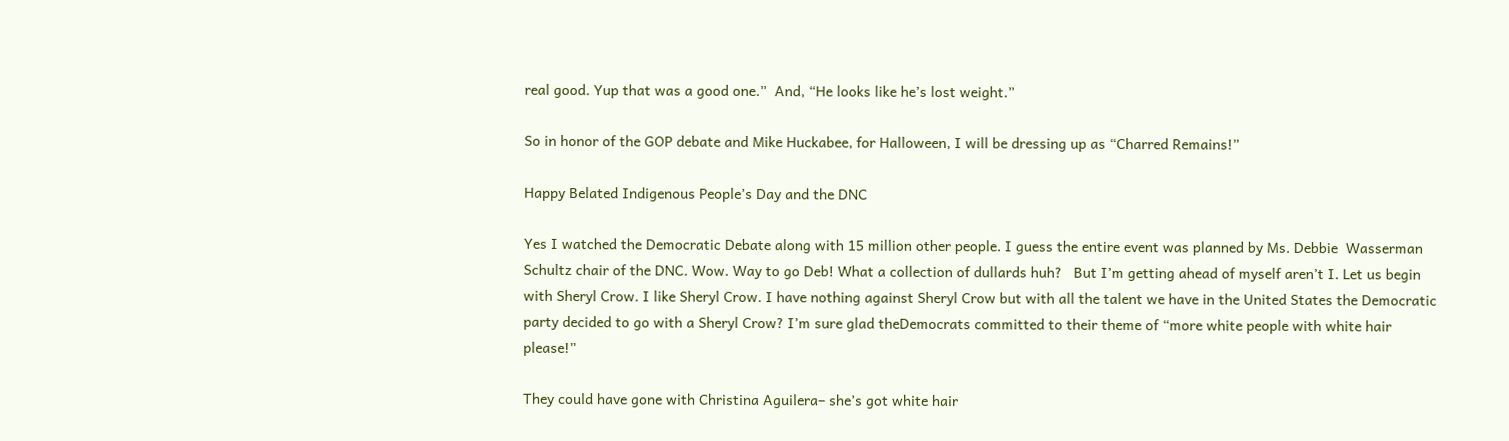real good. Yup that was a good one.”  And, “He looks like he’s lost weight.”

So in honor of the GOP debate and Mike Huckabee, for Halloween, I will be dressing up as “Charred Remains!”

Happy Belated Indigenous People’s Day and the DNC

Yes I watched the Democratic Debate along with 15 million other people. I guess the entire event was planned by Ms. Debbie  Wasserman Schultz chair of the DNC. Wow. Way to go Deb! What a collection of dullards huh?   But I’m getting ahead of myself aren’t I. Let us begin with Sheryl Crow. I like Sheryl Crow. I have nothing against Sheryl Crow but with all the talent we have in the United States the Democratic party decided to go with a Sheryl Crow? I’m sure glad theDemocrats committed to their theme of “more white people with white hair please!”

They could have gone with Christina Aguilera– she’s got white hair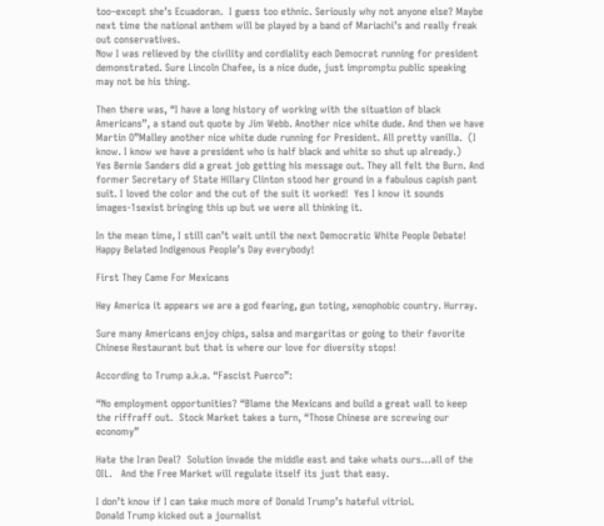too–except she’s Ecuadoran.  I guess too ethnic. Seriously why not anyone else? Maybe next time the national anthem will be played by a band of Mariachi’s and really freak out conservatives.
Now I was relieved by the civility and cordiality each Democrat running for president demonstrated. Sure Lincoln Chafee, is a nice dude, just impromptu public speaking may not be his thing.

Then there was, “I have a long history of working with the situation of black Americans”, a stand out quote by Jim Webb. Another nice white dude. And then we have Martin O”Malley another nice white dude running for President. All pretty vanilla.  (I know. I know we have a president who is half black and white so shut up already.)
Yes Bernie Sanders did a great job getting his message out. They all felt the Burn. And former Secretary of State Hillary Clinton stood her ground in a fabulous capish pant suit. I loved the color and the cut of the suit it worked!  Yes I know it sounds images-1sexist bringing this up but we were all thinking it.

In the mean time, I still can’t wait until the next Democratic White People Debate!  Happy Belated Indigenous People’s Day everybody!

First They Came For Mexicans

Hey America it appears we are a god fearing, gun toting, xenophobic country. Hurray.

Sure many Americans enjoy chips, salsa and margaritas or going to their favorite Chinese Restaurant but that is where our love for diversity stops!

According to Trump a.k.a. “Fascist Puerco”:

“No employment opportunities? “Blame the Mexicans and build a great wall to keep the riffraff out.  Stock Market takes a turn, “Those Chinese are screwing our economy”

Hate the Iran Deal?  Solution invade the middle east and take whats ours…all of the OIL.   And the Free Market will regulate itself its just that easy.

I don’t know if I can take much more of Donald Trump’s hateful vitriol.
Donald Trump kicked out a journalist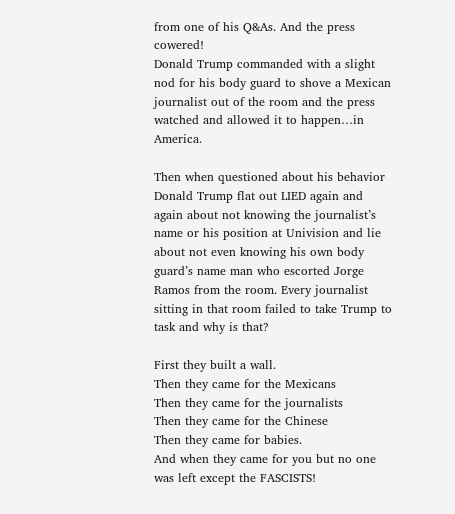from one of his Q&As. And the press cowered!
Donald Trump commanded with a slight nod for his body guard to shove a Mexican journalist out of the room and the press watched and allowed it to happen…in America.

Then when questioned about his behavior Donald Trump flat out LIED again and again about not knowing the journalist’s name or his position at Univision and lie about not even knowing his own body guard’s name man who escorted Jorge Ramos from the room. Every journalist sitting in that room failed to take Trump to task and why is that?

First they built a wall.
Then they came for the Mexicans
Then they came for the journalists
Then they came for the Chinese
Then they came for babies.
And when they came for you but no one was left except the FASCISTS!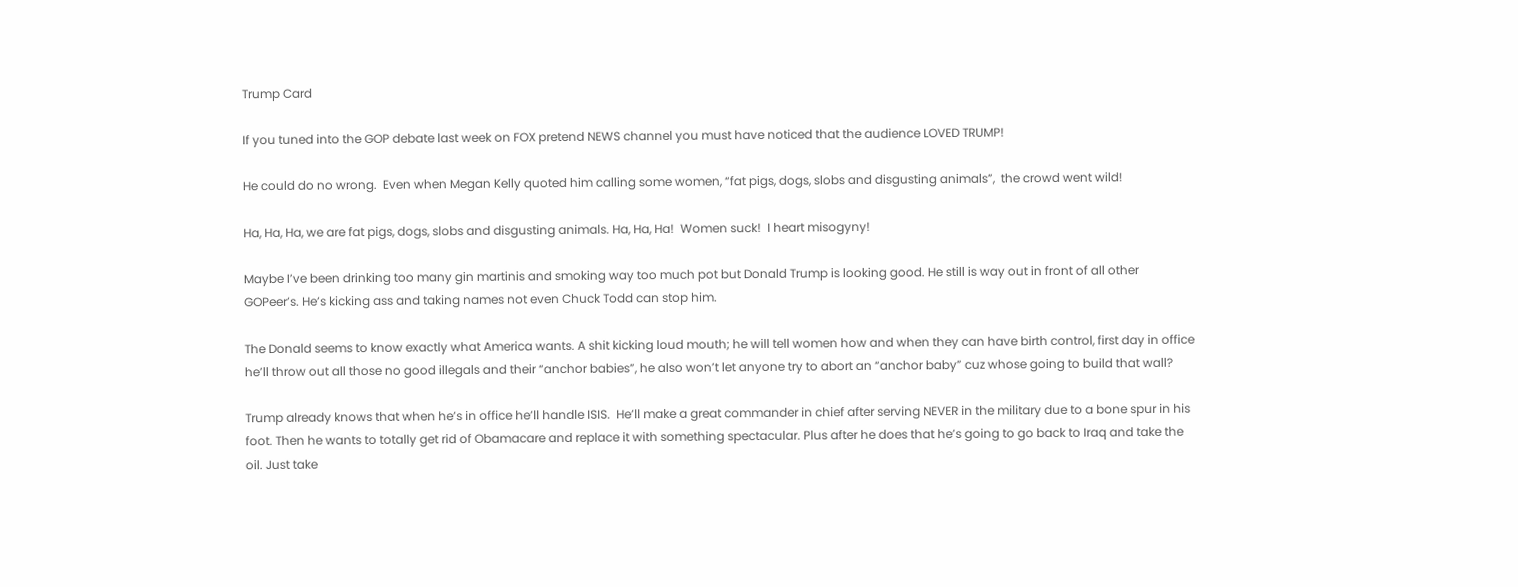Trump Card

If you tuned into the GOP debate last week on FOX pretend NEWS channel you must have noticed that the audience LOVED TRUMP!

He could do no wrong.  Even when Megan Kelly quoted him calling some women, “fat pigs, dogs, slobs and disgusting animals”,  the crowd went wild!

Ha, Ha, Ha, we are fat pigs, dogs, slobs and disgusting animals. Ha, Ha, Ha!  Women suck!  I heart misogyny!

Maybe I’ve been drinking too many gin martinis and smoking way too much pot but Donald Trump is looking good. He still is way out in front of all other GOPeer’s. He’s kicking ass and taking names not even Chuck Todd can stop him.

The Donald seems to know exactly what America wants. A shit kicking loud mouth; he will tell women how and when they can have birth control, first day in office he’ll throw out all those no good illegals and their “anchor babies”, he also won’t let anyone try to abort an “anchor baby” cuz whose going to build that wall?

Trump already knows that when he’s in office he’ll handle ISIS.  He’ll make a great commander in chief after serving NEVER in the military due to a bone spur in his foot. Then he wants to totally get rid of Obamacare and replace it with something spectacular. Plus after he does that he’s going to go back to Iraq and take the oil. Just take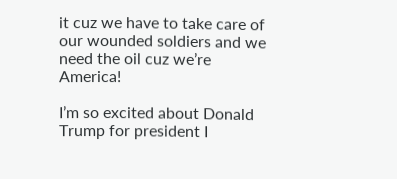it cuz we have to take care of our wounded soldiers and we need the oil cuz we’re America!

I’m so excited about Donald Trump for president I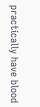practically have blood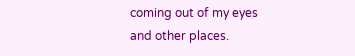coming out of my eyes and other places.